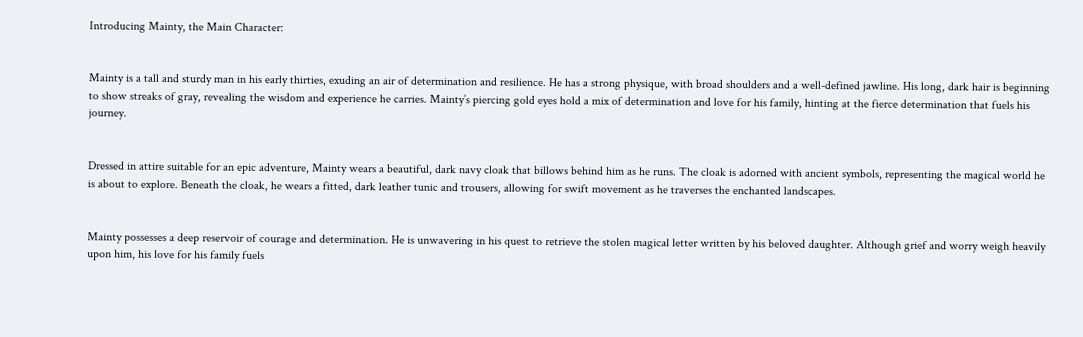Introducing Mainty, the Main Character:


Mainty is a tall and sturdy man in his early thirties, exuding an air of determination and resilience. He has a strong physique, with broad shoulders and a well-defined jawline. His long, dark hair is beginning to show streaks of gray, revealing the wisdom and experience he carries. Mainty’s piercing gold eyes hold a mix of determination and love for his family, hinting at the fierce determination that fuels his journey.


Dressed in attire suitable for an epic adventure, Mainty wears a beautiful, dark navy cloak that billows behind him as he runs. The cloak is adorned with ancient symbols, representing the magical world he is about to explore. Beneath the cloak, he wears a fitted, dark leather tunic and trousers, allowing for swift movement as he traverses the enchanted landscapes.


Mainty possesses a deep reservoir of courage and determination. He is unwavering in his quest to retrieve the stolen magical letter written by his beloved daughter. Although grief and worry weigh heavily upon him, his love for his family fuels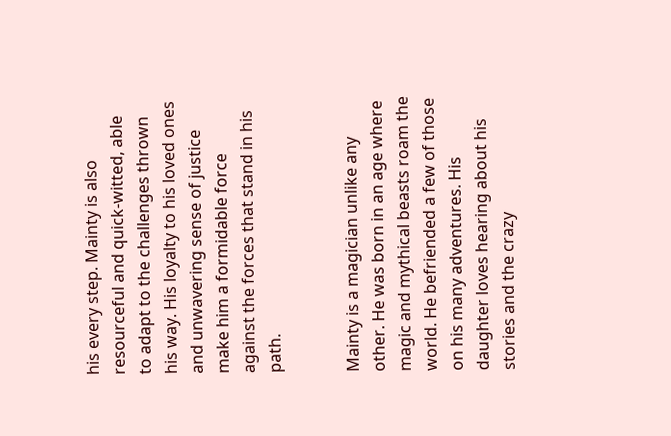his every step. Mainty is also resourceful and quick-witted, able to adapt to the challenges thrown his way. His loyalty to his loved ones and unwavering sense of justice make him a formidable force against the forces that stand in his path.


Mainty is a magician unlike any other. He was born in an age where magic and mythical beasts roam the world. He befriended a few of those on his many adventures. His daughter loves hearing about his stories and the crazy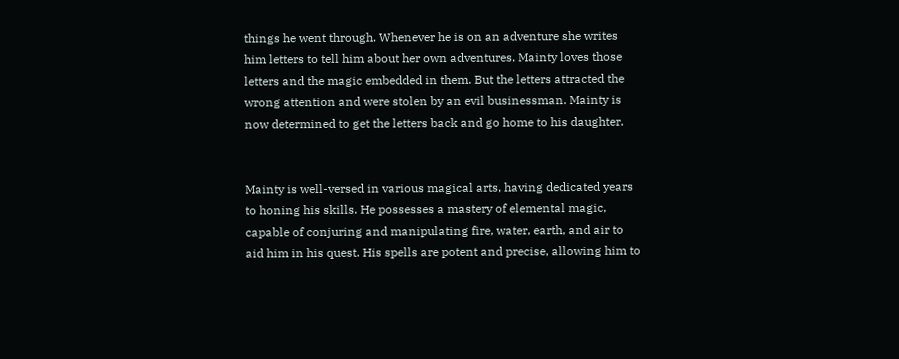things he went through. Whenever he is on an adventure she writes him letters to tell him about her own adventures. Mainty loves those letters and the magic embedded in them. But the letters attracted the wrong attention and were stolen by an evil businessman. Mainty is now determined to get the letters back and go home to his daughter.


Mainty is well-versed in various magical arts, having dedicated years to honing his skills. He possesses a mastery of elemental magic, capable of conjuring and manipulating fire, water, earth, and air to aid him in his quest. His spells are potent and precise, allowing him to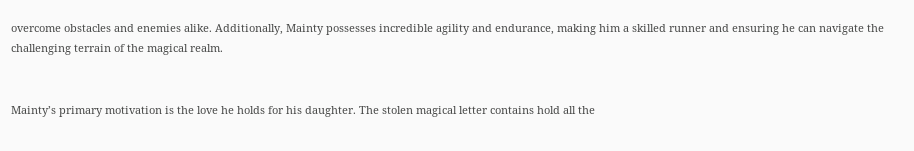overcome obstacles and enemies alike. Additionally, Mainty possesses incredible agility and endurance, making him a skilled runner and ensuring he can navigate the challenging terrain of the magical realm.


Mainty’s primary motivation is the love he holds for his daughter. The stolen magical letter contains hold all the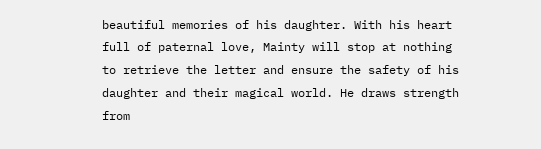beautiful memories of his daughter. With his heart full of paternal love, Mainty will stop at nothing to retrieve the letter and ensure the safety of his daughter and their magical world. He draws strength from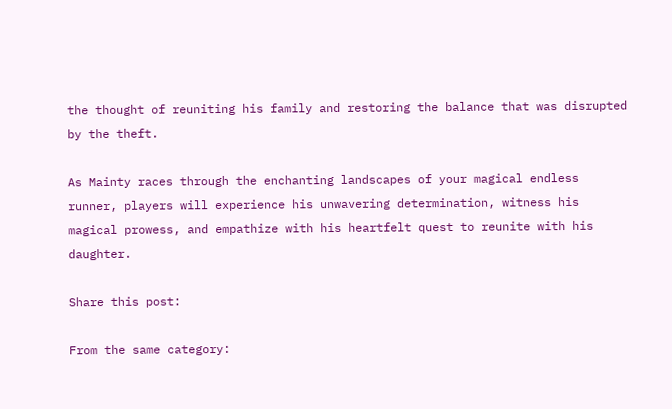the thought of reuniting his family and restoring the balance that was disrupted by the theft.

As Mainty races through the enchanting landscapes of your magical endless runner, players will experience his unwavering determination, witness his magical prowess, and empathize with his heartfelt quest to reunite with his daughter.

Share this post:

From the same category: